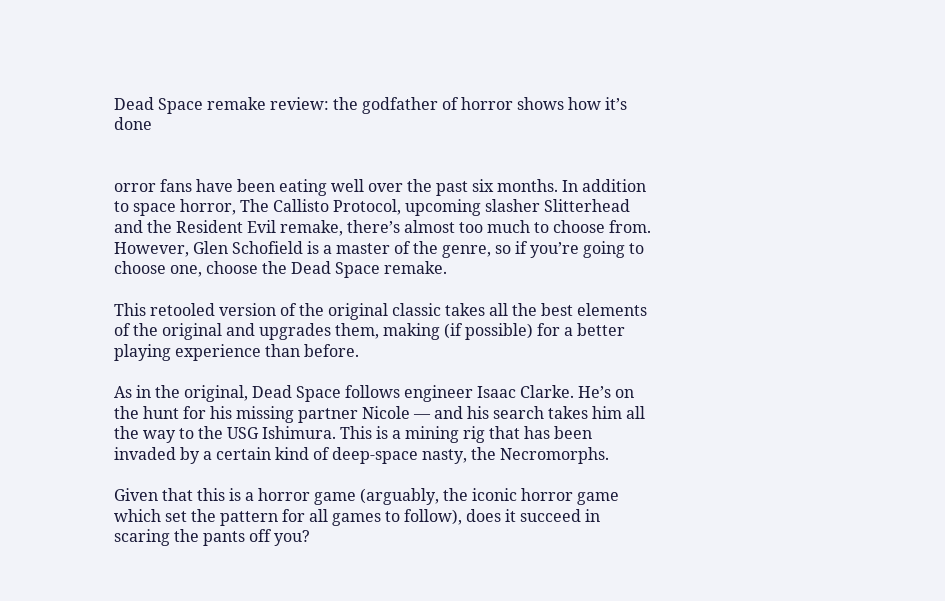Dead Space remake review: the godfather of horror shows how it’s done


orror fans have been eating well over the past six months. In addition to space horror, The Callisto Protocol, upcoming slasher Slitterhead and the Resident Evil remake, there’s almost too much to choose from. However, Glen Schofield is a master of the genre, so if you’re going to choose one, choose the Dead Space remake.

This retooled version of the original classic takes all the best elements of the original and upgrades them, making (if possible) for a better playing experience than before.

As in the original, Dead Space follows engineer Isaac Clarke. He’s on the hunt for his missing partner Nicole — and his search takes him all the way to the USG Ishimura. This is a mining rig that has been invaded by a certain kind of deep-space nasty, the Necromorphs.

Given that this is a horror game (arguably, the iconic horror game which set the pattern for all games to follow), does it succeed in scaring the pants off you?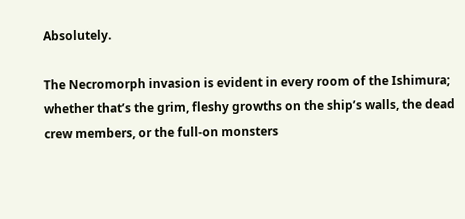Absolutely.

The Necromorph invasion is evident in every room of the Ishimura; whether that’s the grim, fleshy growths on the ship’s walls, the dead crew members, or the full-on monsters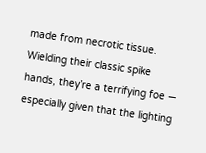made from necrotic tissue. Wielding their classic spike hands, they’re a terrifying foe — especially given that the lighting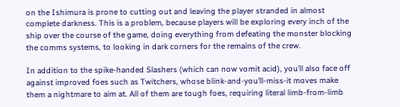on the Ishimura is prone to cutting out and leaving the player stranded in almost complete darkness. This is a problem, because players will be exploring every inch of the ship over the course of the game, doing everything from defeating the monster blocking the comms systems, to looking in dark corners for the remains of the crew.

In addition to the spike-handed Slashers (which can now vomit acid), you’ll also face off against improved foes such as Twitchers, whose blink-and-you’ll-miss-it moves make them a nightmare to aim at. All of them are tough foes, requiring literal limb-from-limb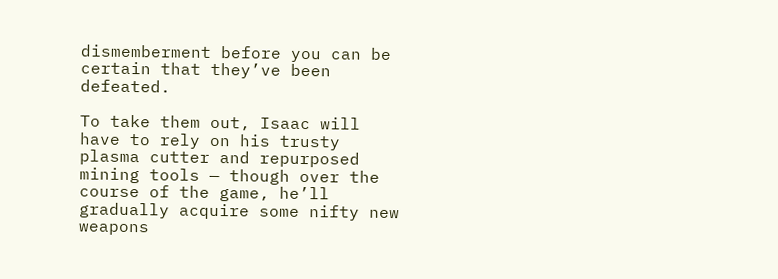dismemberment before you can be certain that they’ve been defeated.

To take them out, Isaac will have to rely on his trusty plasma cutter and repurposed mining tools — though over the course of the game, he’ll gradually acquire some nifty new weapons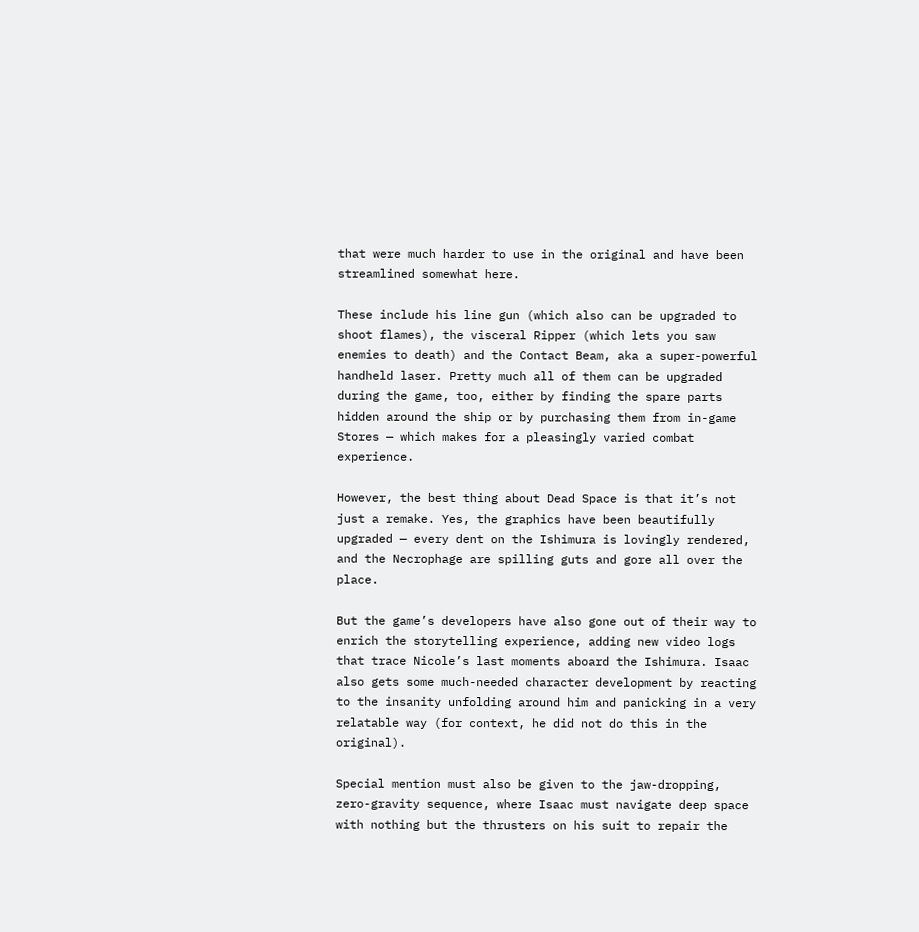that were much harder to use in the original and have been streamlined somewhat here.

These include his line gun (which also can be upgraded to shoot flames), the visceral Ripper (which lets you saw enemies to death) and the Contact Beam, aka a super-powerful handheld laser. Pretty much all of them can be upgraded during the game, too, either by finding the spare parts hidden around the ship or by purchasing them from in-game Stores — which makes for a pleasingly varied combat experience.

However, the best thing about Dead Space is that it’s not just a remake. Yes, the graphics have been beautifully upgraded — every dent on the Ishimura is lovingly rendered, and the Necrophage are spilling guts and gore all over the place.

But the game’s developers have also gone out of their way to enrich the storytelling experience, adding new video logs that trace Nicole’s last moments aboard the Ishimura. Isaac also gets some much-needed character development by reacting to the insanity unfolding around him and panicking in a very relatable way (for context, he did not do this in the original).

Special mention must also be given to the jaw-dropping, zero-gravity sequence, where Isaac must navigate deep space with nothing but the thrusters on his suit to repair the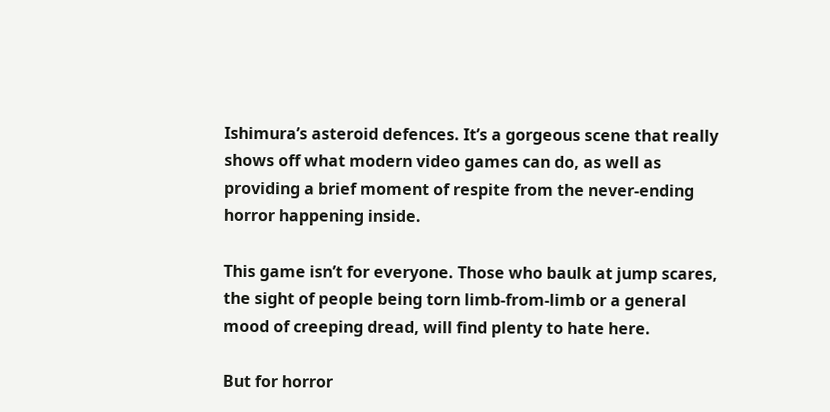Ishimura’s asteroid defences. It’s a gorgeous scene that really shows off what modern video games can do, as well as providing a brief moment of respite from the never-ending horror happening inside.

This game isn’t for everyone. Those who baulk at jump scares, the sight of people being torn limb-from-limb or a general mood of creeping dread, will find plenty to hate here.

But for horror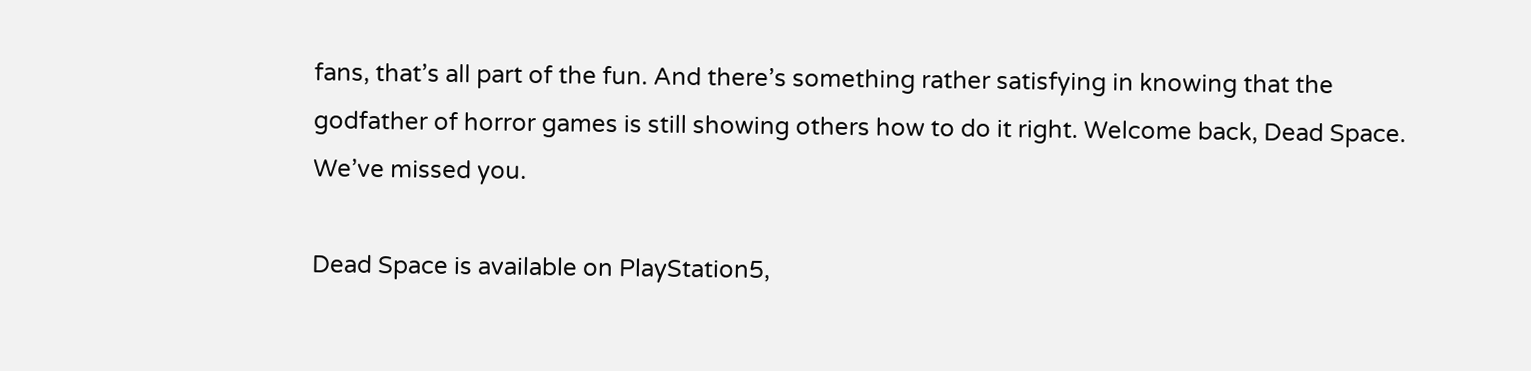fans, that’s all part of the fun. And there’s something rather satisfying in knowing that the godfather of horror games is still showing others how to do it right. Welcome back, Dead Space. We’ve missed you.

Dead Space is available on PlayStation5,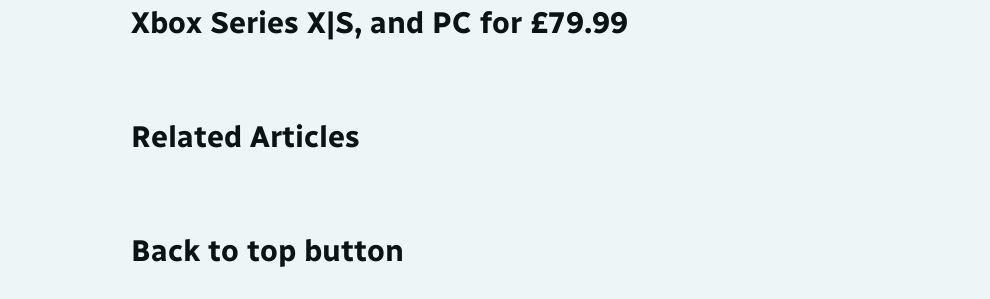Xbox Series X|S, and PC for £79.99

Related Articles

Back to top button